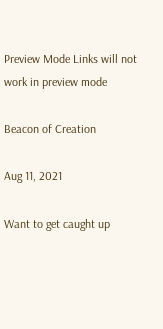Preview Mode Links will not work in preview mode

Beacon of Creation

Aug 11, 2021

Want to get caught up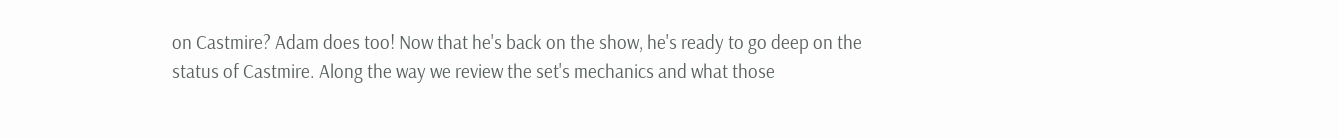on Castmire? Adam does too! Now that he's back on the show, he's ready to go deep on the status of Castmire. Along the way we review the set's mechanics and what those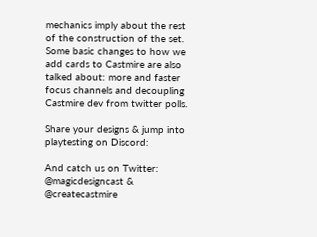mechanics imply about the rest of the construction of the set. Some basic changes to how we add cards to Castmire are also talked about: more and faster focus channels and decoupling Castmire dev from twitter polls.

Share your designs & jump into playtesting on Discord:

And catch us on Twitter: @magicdesigncast & @createcastmire